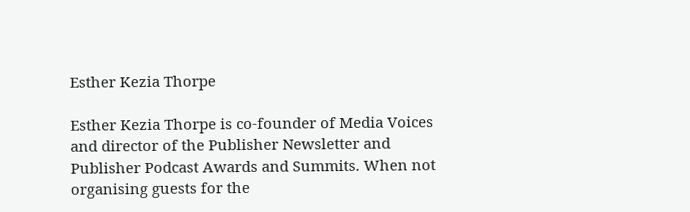Esther Kezia Thorpe

Esther Kezia Thorpe is co-founder of Media Voices and director of the Publisher Newsletter and Publisher Podcast Awards and Summits. When not organising guests for the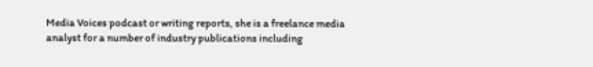Media Voices podcast or writing reports, she is a freelance media analyst for a number of industry publications including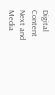Digital Content Next and Media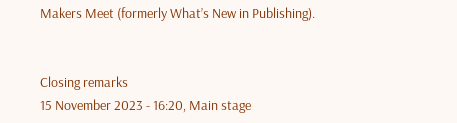Makers Meet (formerly What’s New in Publishing).


Closing remarks
15 November 2023 - 16:20, Main stage